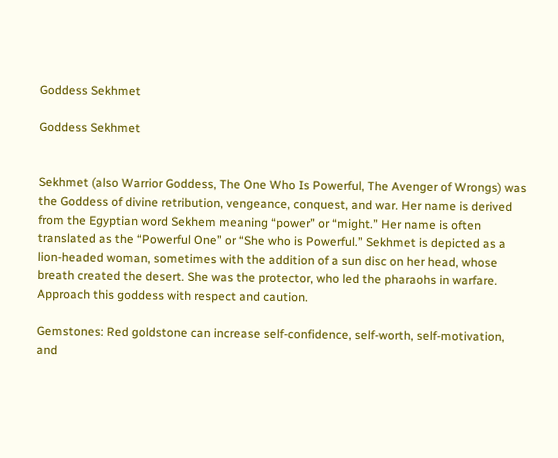Goddess Sekhmet

Goddess Sekhmet


Sekhmet (also Warrior Goddess, The One Who Is Powerful, The Avenger of Wrongs) was the Goddess of divine retribution, vengeance, conquest, and war. Her name is derived from the Egyptian word Sekhem meaning “power” or “might.” Her name is often translated as the “Powerful One” or “She who is Powerful.” Sekhmet is depicted as a lion-headed woman, sometimes with the addition of a sun disc on her head, whose breath created the desert. She was the protector, who led the pharaohs in warfare. Approach this goddess with respect and caution.

Gemstones: Red goldstone can increase self-confidence, self-worth, self-motivation, and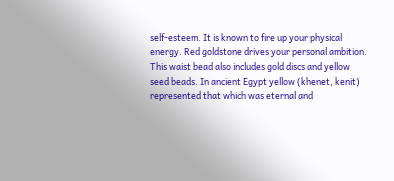self-esteem. It is known to fire up your physical energy. Red goldstone drives your personal ambition. This waist bead also includes gold discs and yellow seed beads. In ancient Egypt yellow (khenet, kenit) represented that which was eternal and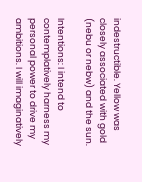indestructible. Yellow was closely associated with gold (nebu or nebw) and the sun.

Intentions: I intend to contemplatively harness my personal power to drive my ambitions. I will imaginatively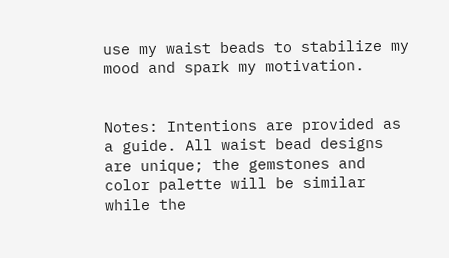use my waist beads to stabilize my mood and spark my motivation.


Notes: Intentions are provided as a guide. All waist bead designs are unique; the gemstones and color palette will be similar while the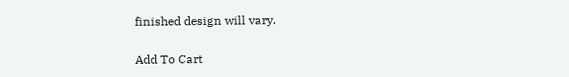finished design will vary.

Add To Cart